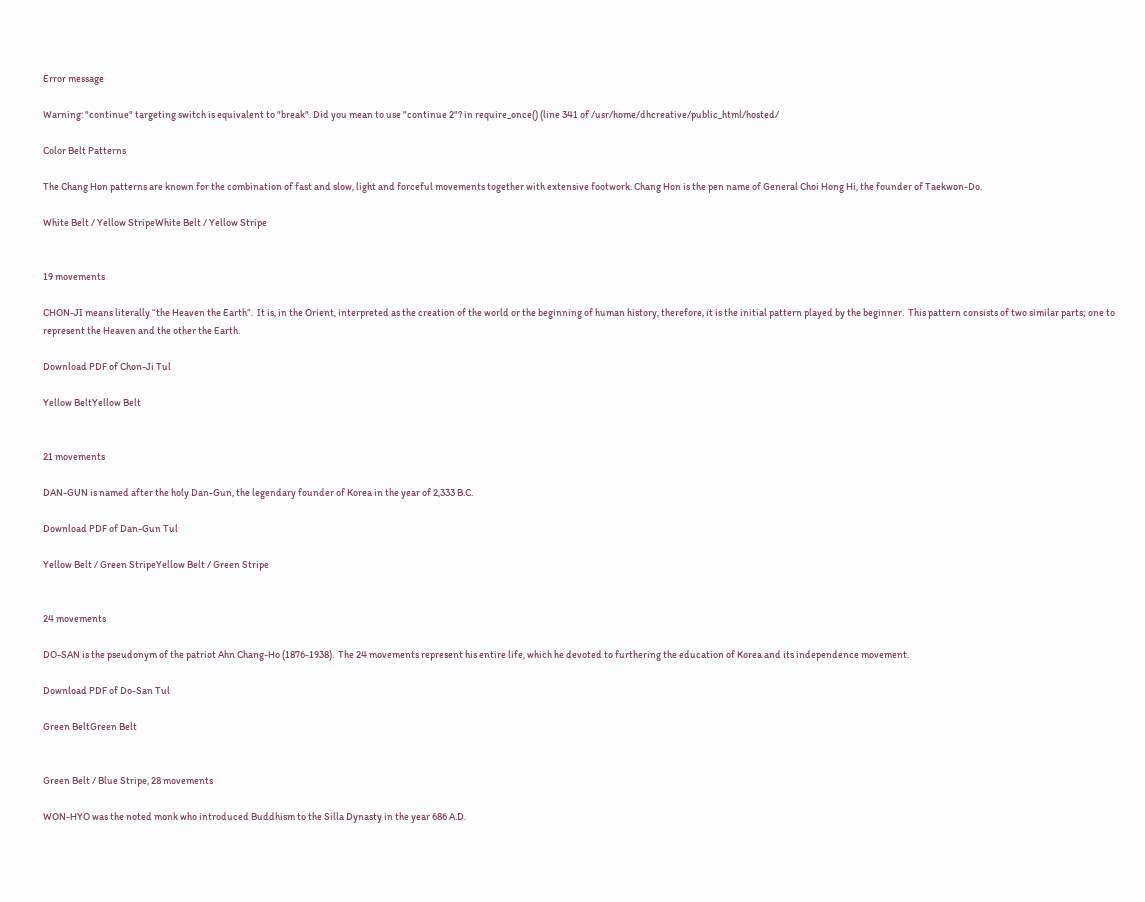Error message

Warning: "continue" targeting switch is equivalent to "break". Did you mean to use "continue 2"? in require_once() (line 341 of /usr/home/dhcreative/public_html/hosted/

Color Belt Patterns

The Chang Hon patterns are known for the combination of fast and slow, light and forceful movements together with extensive footwork. Chang Hon is the pen name of General Choi Hong Hi, the founder of Taekwon-Do.

White Belt / Yellow StripeWhite Belt / Yellow Stripe


19 movements

CHON-JI means literally “the Heaven the Earth”.  It is, in the Orient, interpreted as the creation of the world or the beginning of human history, therefore, it is the initial pattern played by the beginner.  This pattern consists of two similar parts; one to represent the Heaven and the other the Earth.

Download PDF of Chon-Ji Tul

Yellow BeltYellow Belt


21 movements

DAN-GUN is named after the holy Dan-Gun, the legendary founder of Korea in the year of 2,333 B.C.

Download PDF of Dan-Gun Tul

Yellow Belt / Green StripeYellow Belt / Green Stripe


24 movements

DO-SAN is the pseudonym of the patriot Ahn Chang-Ho (1876-1938).  The 24 movements represent his entire life, which he devoted to furthering the education of Korea and its independence movement.

Download PDF of Do-San Tul

Green BeltGreen Belt


Green Belt / Blue Stripe, 28 movements

WON-HYO was the noted monk who introduced Buddhism to the Silla Dynasty in the year 686 A.D.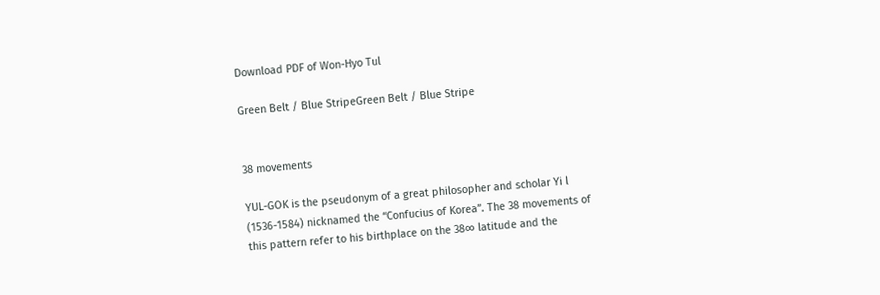Download PDF of Won-Hyo Tul

Green Belt / Blue StripeGreen Belt / Blue Stripe


38 movements

YUL-GOK is the pseudonym of a great philosopher and scholar Yi l (1536-1584) nicknamed the “Confucius of Korea”. The 38 movements of this pattern refer to his birthplace on the 38∞ latitude and the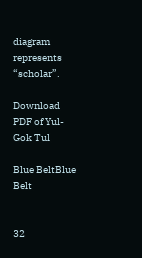diagram represents “scholar”.

Download PDF of Yul-Gok Tul

Blue BeltBlue Belt


32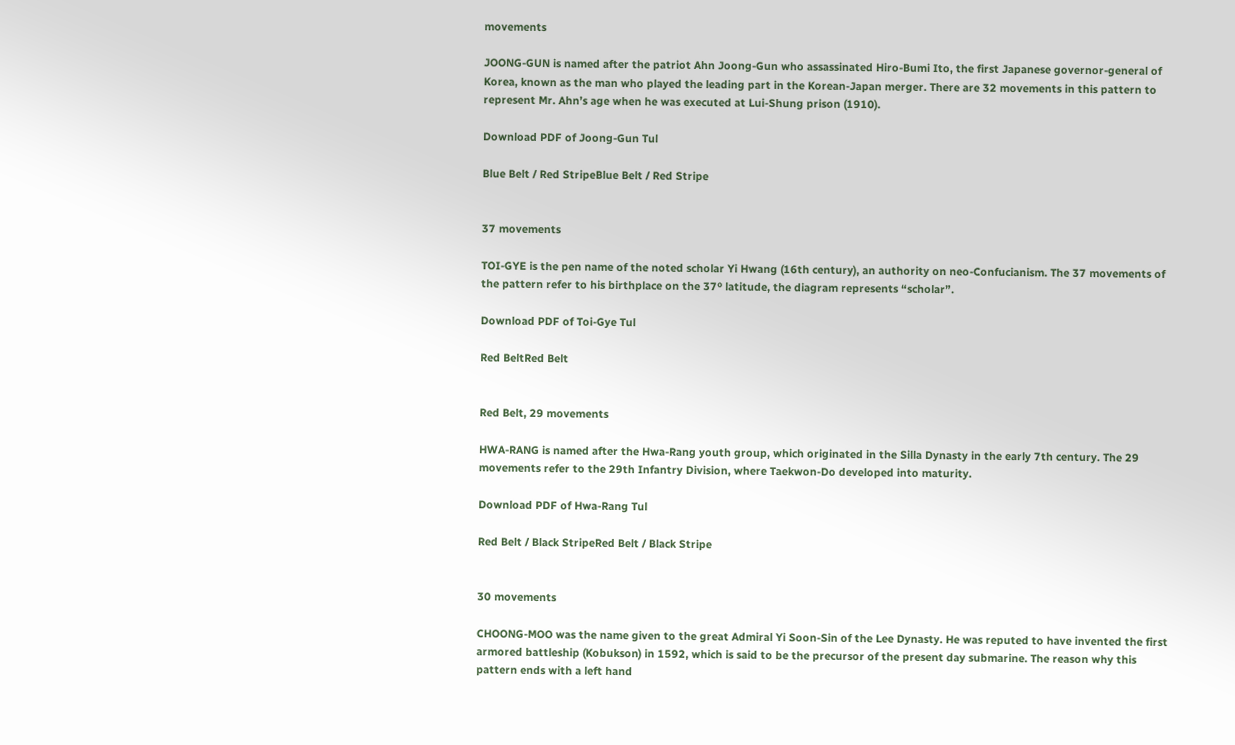movements

JOONG-GUN is named after the patriot Ahn Joong-Gun who assassinated Hiro-Bumi Ito, the first Japanese governor-general of Korea, known as the man who played the leading part in the Korean-Japan merger. There are 32 movements in this pattern to represent Mr. Ahn’s age when he was executed at Lui-Shung prison (1910).

Download PDF of Joong-Gun Tul

Blue Belt / Red StripeBlue Belt / Red Stripe


37 movements

TOI-GYE is the pen name of the noted scholar Yi Hwang (16th century), an authority on neo-Confucianism. The 37 movements of the pattern refer to his birthplace on the 37º latitude, the diagram represents “scholar”.

Download PDF of Toi-Gye Tul

Red BeltRed Belt


Red Belt, 29 movements

HWA-RANG is named after the Hwa-Rang youth group, which originated in the Silla Dynasty in the early 7th century. The 29 movements refer to the 29th Infantry Division, where Taekwon-Do developed into maturity.

Download PDF of Hwa-Rang Tul

Red Belt / Black StripeRed Belt / Black Stripe


30 movements

CHOONG-MOO was the name given to the great Admiral Yi Soon-Sin of the Lee Dynasty. He was reputed to have invented the first armored battleship (Kobukson) in 1592, which is said to be the precursor of the present day submarine. The reason why this pattern ends with a left hand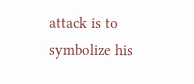attack is to symbolize his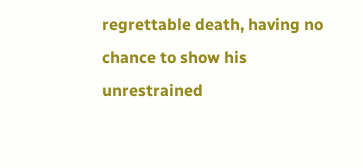regrettable death, having no chance to show his unrestrained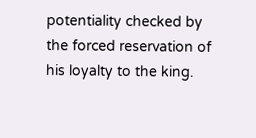potentiality checked by the forced reservation of his loyalty to the king.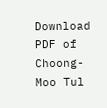Download PDF of Choong-Moo Tul